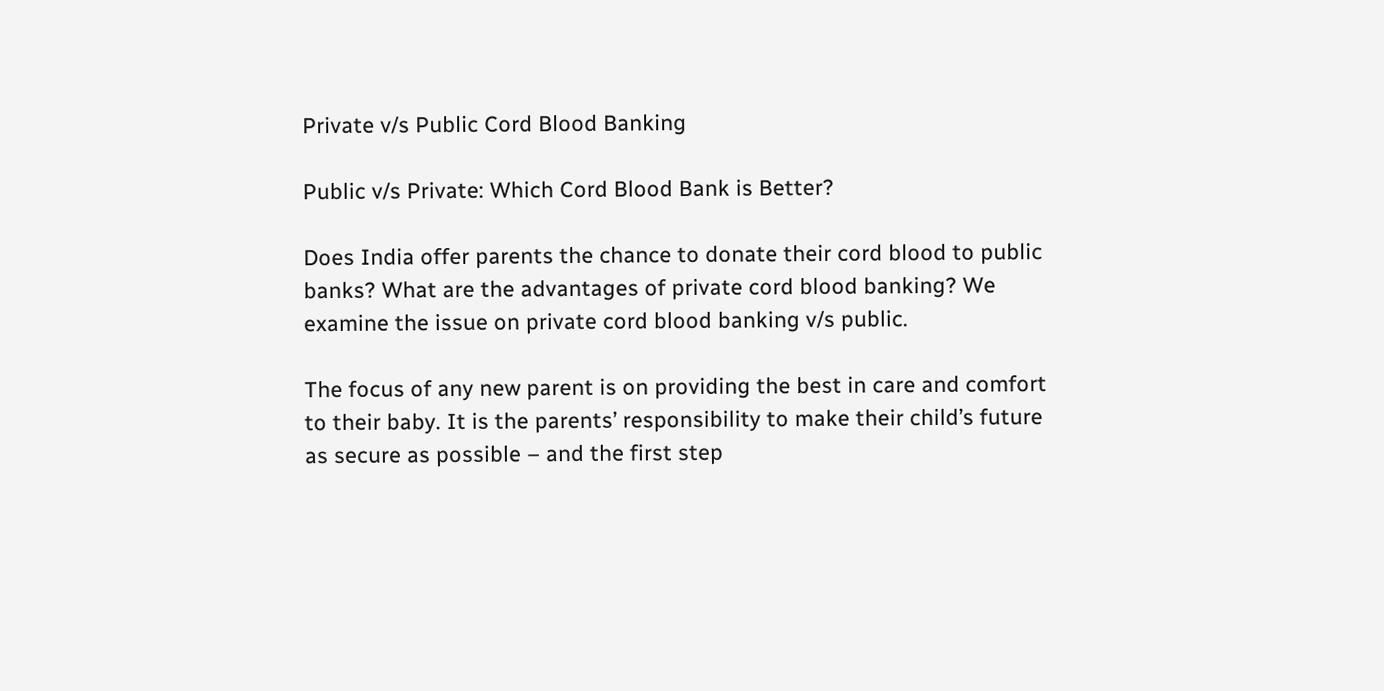Private v/s Public Cord Blood Banking

Public v/s Private: Which Cord Blood Bank is Better?

Does India offer parents the chance to donate their cord blood to public banks? What are the advantages of private cord blood banking? We examine the issue on private cord blood banking v/s public.

The focus of any new parent is on providing the best in care and comfort to their baby. It is the parents’ responsibility to make their child’s future as secure as possible – and the first step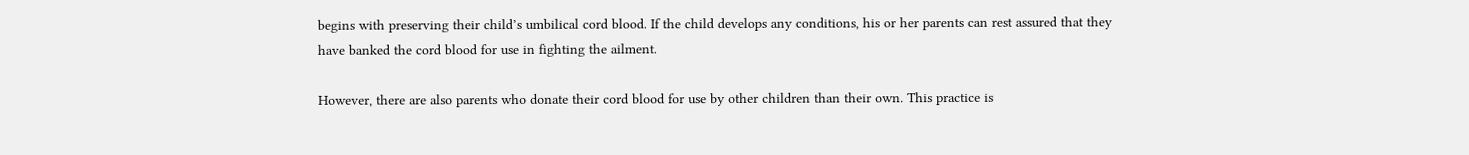begins with preserving their child’s umbilical cord blood. If the child develops any conditions, his or her parents can rest assured that they have banked the cord blood for use in fighting the ailment.

However, there are also parents who donate their cord blood for use by other children than their own. This practice is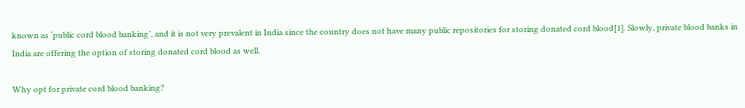known as ‘public cord blood banking’, and it is not very prevalent in India since the country does not have many public repositories for storing donated cord blood[1]. Slowly, private blood banks in India are offering the option of storing donated cord blood as well.

Why opt for private cord blood banking?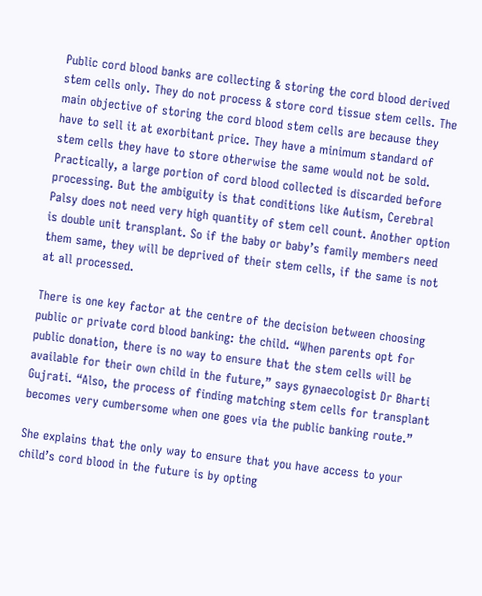Public cord blood banks are collecting & storing the cord blood derived stem cells only. They do not process & store cord tissue stem cells. The main objective of storing the cord blood stem cells are because they have to sell it at exorbitant price. They have a minimum standard of stem cells they have to store otherwise the same would not be sold. Practically, a large portion of cord blood collected is discarded before processing. But the ambiguity is that conditions like Autism, Cerebral Palsy does not need very high quantity of stem cell count. Another option is double unit transplant. So if the baby or baby’s family members need them same, they will be deprived of their stem cells, if the same is not at all processed.

There is one key factor at the centre of the decision between choosing public or private cord blood banking: the child. “When parents opt for public donation, there is no way to ensure that the stem cells will be available for their own child in the future,” says gynaecologist Dr Bharti Gujrati. “Also, the process of finding matching stem cells for transplant becomes very cumbersome when one goes via the public banking route.”

She explains that the only way to ensure that you have access to your child’s cord blood in the future is by opting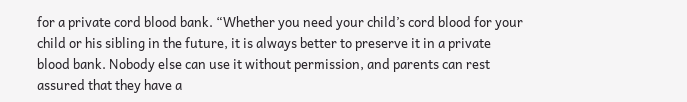for a private cord blood bank. “Whether you need your child’s cord blood for your child or his sibling in the future, it is always better to preserve it in a private blood bank. Nobody else can use it without permission, and parents can rest assured that they have a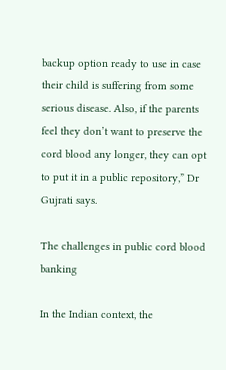backup option ready to use in case their child is suffering from some serious disease. Also, if the parents feel they don’t want to preserve the cord blood any longer, they can opt to put it in a public repository,” Dr Gujrati says.

The challenges in public cord blood banking

In the Indian context, the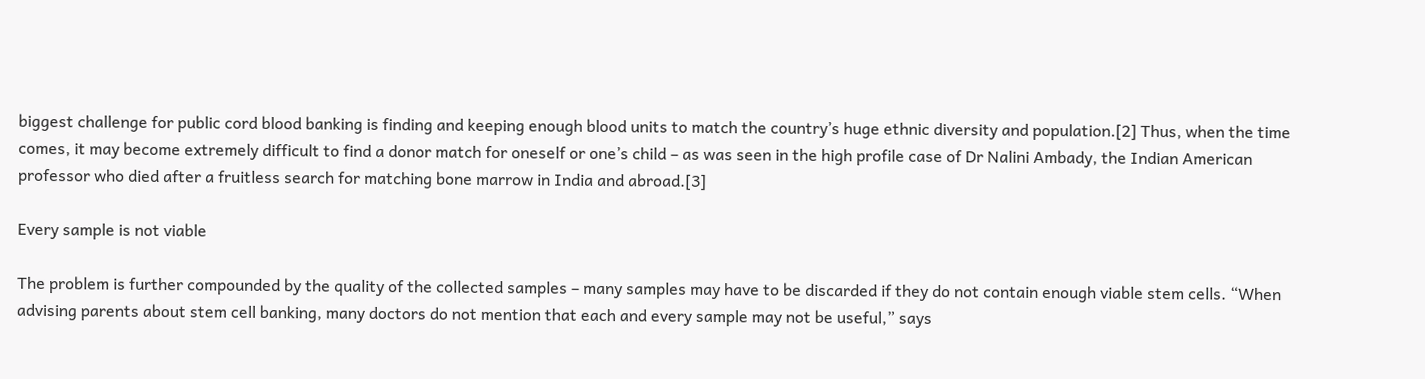biggest challenge for public cord blood banking is finding and keeping enough blood units to match the country’s huge ethnic diversity and population.[2] Thus, when the time comes, it may become extremely difficult to find a donor match for oneself or one’s child – as was seen in the high profile case of Dr Nalini Ambady, the Indian American professor who died after a fruitless search for matching bone marrow in India and abroad.[3]

Every sample is not viable

The problem is further compounded by the quality of the collected samples – many samples may have to be discarded if they do not contain enough viable stem cells. “When advising parents about stem cell banking, many doctors do not mention that each and every sample may not be useful,” says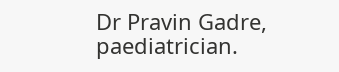Dr Pravin Gadre, paediatrician.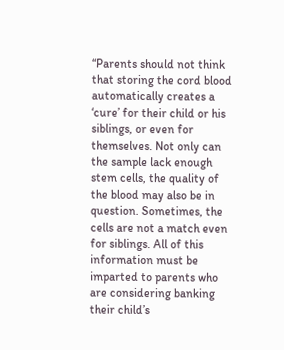“Parents should not think that storing the cord blood automatically creates a ‘cure’ for their child or his siblings, or even for themselves. Not only can the sample lack enough stem cells, the quality of the blood may also be in question. Sometimes, the cells are not a match even for siblings. All of this information must be imparted to parents who are considering banking their child’s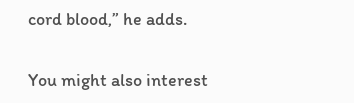cord blood,” he adds.

You might also interest